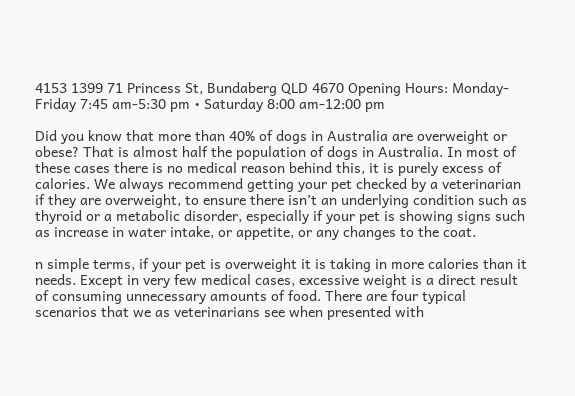4153 1399 71 Princess St, Bundaberg QLD 4670 Opening Hours: Monday-Friday 7:45 am-5:30 pm • Saturday 8:00 am-12:00 pm

Did you know that more than 40% of dogs in Australia are overweight or obese? That is almost half the population of dogs in Australia. In most of these cases there is no medical reason behind this, it is purely excess of calories. We always recommend getting your pet checked by a veterinarian if they are overweight, to ensure there isn’t an underlying condition such as thyroid or a metabolic disorder, especially if your pet is showing signs such as increase in water intake, or appetite, or any changes to the coat.

n simple terms, if your pet is overweight it is taking in more calories than it needs. Except in very few medical cases, excessive weight is a direct result of consuming unnecessary amounts of food. There are four typical scenarios that we as veterinarians see when presented with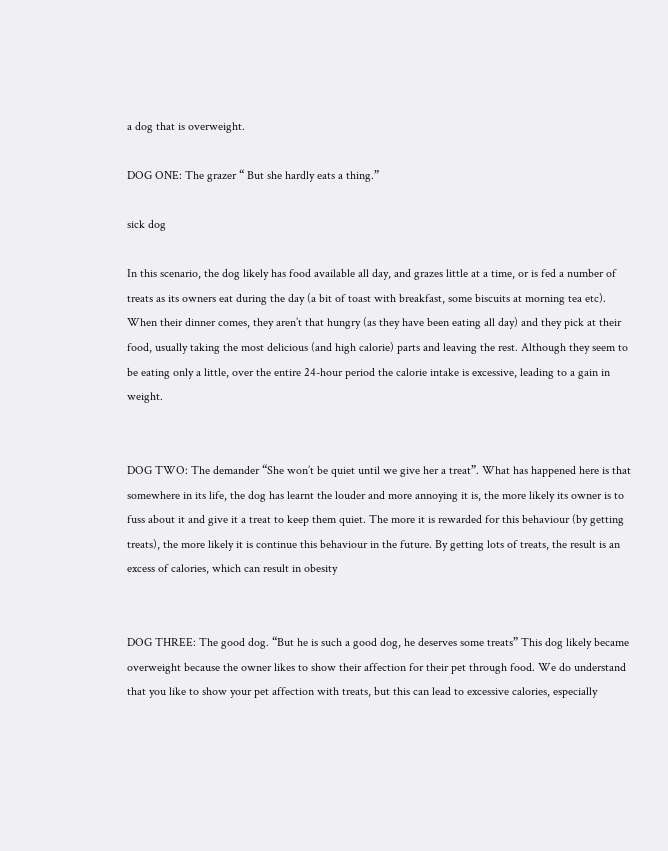a dog that is overweight.

DOG ONE: The grazer “ But she hardly eats a thing.”

sick dog

In this scenario, the dog likely has food available all day, and grazes little at a time, or is fed a number of treats as its owners eat during the day (a bit of toast with breakfast, some biscuits at morning tea etc). When their dinner comes, they aren’t that hungry (as they have been eating all day) and they pick at their food, usually taking the most delicious (and high calorie) parts and leaving the rest. Although they seem to be eating only a little, over the entire 24-hour period the calorie intake is excessive, leading to a gain in weight.


DOG TWO: The demander “She won’t be quiet until we give her a treat”. What has happened here is that somewhere in its life, the dog has learnt the louder and more annoying it is, the more likely its owner is to fuss about it and give it a treat to keep them quiet. The more it is rewarded for this behaviour (by getting treats), the more likely it is continue this behaviour in the future. By getting lots of treats, the result is an excess of calories, which can result in obesity


DOG THREE: The good dog. “But he is such a good dog, he deserves some treats” This dog likely became overweight because the owner likes to show their affection for their pet through food. We do understand that you like to show your pet affection with treats, but this can lead to excessive calories, especially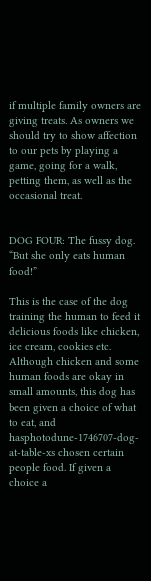if multiple family owners are giving treats. As owners we should try to show affection to our pets by playing a game, going for a walk, petting them, as well as the occasional treat.


DOG FOUR: The fussy dog. “But she only eats human food!”

This is the case of the dog training the human to feed it delicious foods like chicken, ice cream, cookies etc.  Although chicken and some human foods are okay in small amounts, this dog has been given a choice of what to eat, and hasphotodune-1746707-dog-at-table-xs chosen certain people food. If given a choice a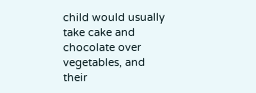child would usually take cake and chocolate over vegetables, and their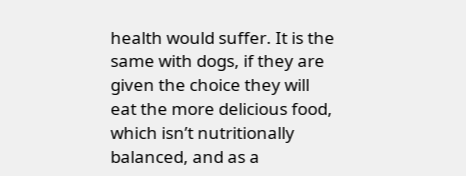health would suffer. It is the same with dogs, if they are given the choice they will eat the more delicious food, which isn’t nutritionally balanced, and as a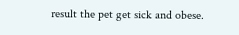result the pet get sick and obese.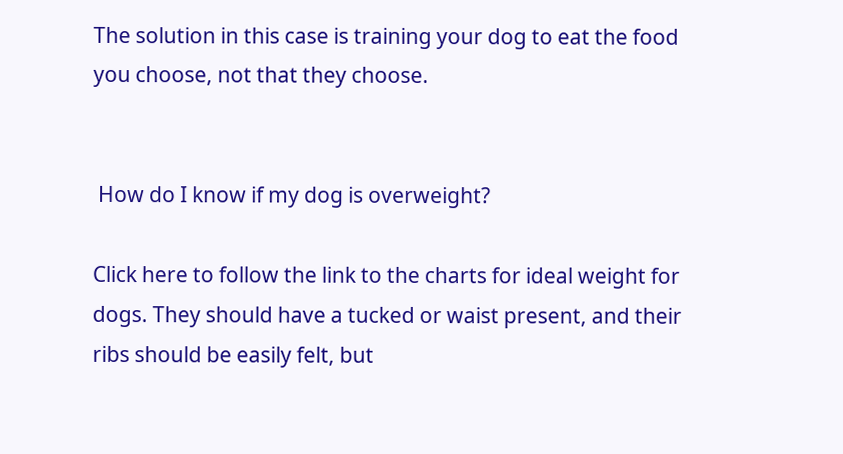The solution in this case is training your dog to eat the food you choose, not that they choose.


 How do I know if my dog is overweight?

Click here to follow the link to the charts for ideal weight for dogs. They should have a tucked or waist present, and their ribs should be easily felt, but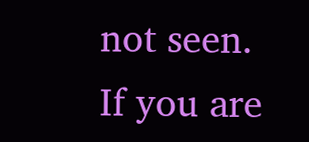not seen. If you are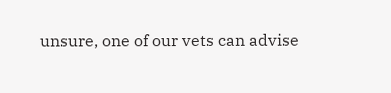unsure, one of our vets can advise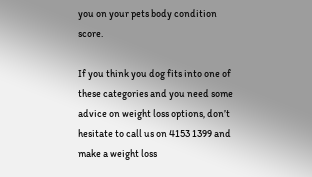you on your pets body condition score.

If you think you dog fits into one of these categories and you need some advice on weight loss options, don’t hesitate to call us on 4153 1399 and make a weight loss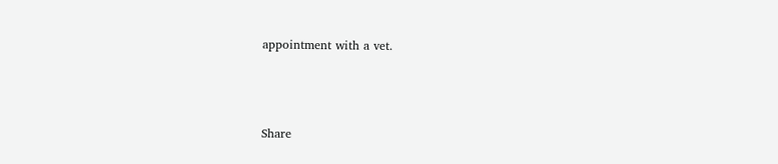appointment with a vet.



Share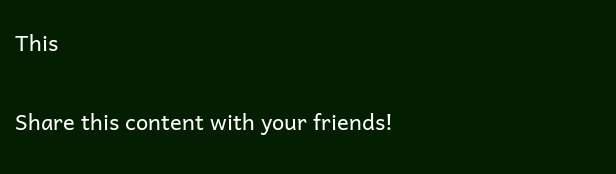This

Share this content with your friends!